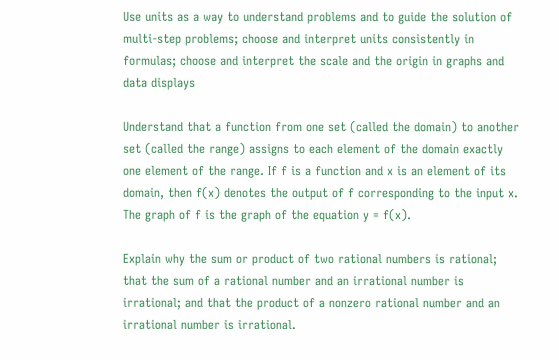Use units as a way to understand problems and to guide the solution of multi-step problems; choose and interpret units consistently in formulas; choose and interpret the scale and the origin in graphs and data displays

Understand that a function from one set (called the domain) to another set (called the range) assigns to each element of the domain exactly one element of the range. If f is a function and x is an element of its domain, then f(x) denotes the output of f corresponding to the input x. The graph of f is the graph of the equation y = f(x).

Explain why the sum or product of two rational numbers is rational; that the sum of a rational number and an irrational number is irrational; and that the product of a nonzero rational number and an irrational number is irrational.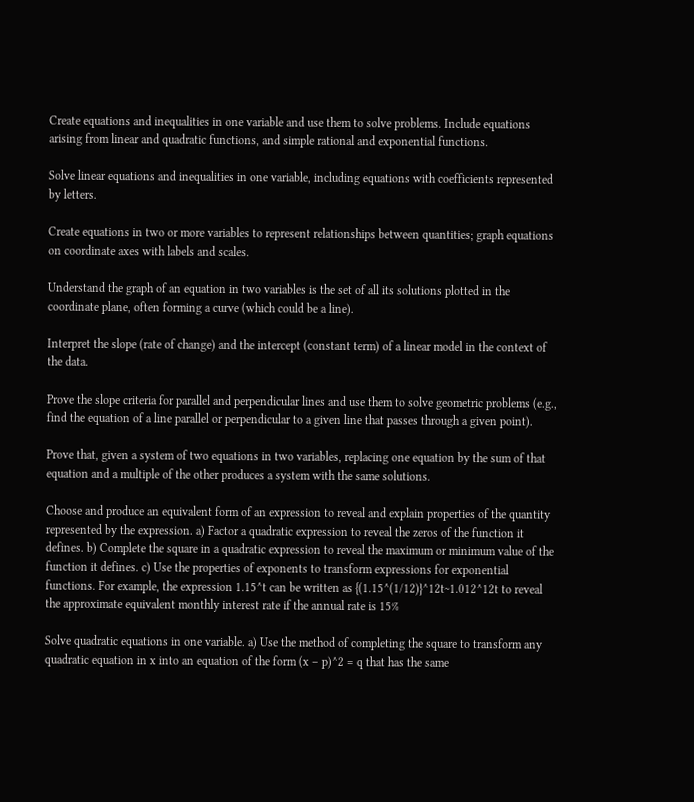Create equations and inequalities in one variable and use them to solve problems. Include equations arising from linear and quadratic functions, and simple rational and exponential functions.

Solve linear equations and inequalities in one variable, including equations with coefficients represented by letters.

Create equations in two or more variables to represent relationships between quantities; graph equations on coordinate axes with labels and scales.

Understand the graph of an equation in two variables is the set of all its solutions plotted in the coordinate plane, often forming a curve (which could be a line).

Interpret the slope (rate of change) and the intercept (constant term) of a linear model in the context of the data.

Prove the slope criteria for parallel and perpendicular lines and use them to solve geometric problems (e.g., find the equation of a line parallel or perpendicular to a given line that passes through a given point).

Prove that, given a system of two equations in two variables, replacing one equation by the sum of that equation and a multiple of the other produces a system with the same solutions.

Choose and produce an equivalent form of an expression to reveal and explain properties of the quantity represented by the expression. a) Factor a quadratic expression to reveal the zeros of the function it defines. b) Complete the square in a quadratic expression to reveal the maximum or minimum value of the function it defines. c) Use the properties of exponents to transform expressions for exponential functions. For example, the expression 1.15^t can be written as {(1.15^(1/12)}^12t~1.012^12t to reveal the approximate equivalent monthly interest rate if the annual rate is 15%

Solve quadratic equations in one variable. a) Use the method of completing the square to transform any quadratic equation in x into an equation of the form (x – p)^2 = q that has the same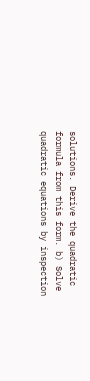solutions. Derive the quadratic formula from this form. b) Solve quadratic equations by inspection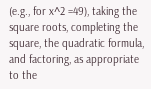(e.g., for x^2 =49), taking the square roots, completing the square, the quadratic formula, and factoring, as appropriate to the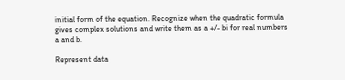initial form of the equation. Recognize when the quadratic formula gives complex solutions and write them as a +/- bi for real numbers a and b.

Represent data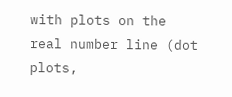with plots on the real number line (dot plots,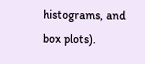histograms, and box plots).